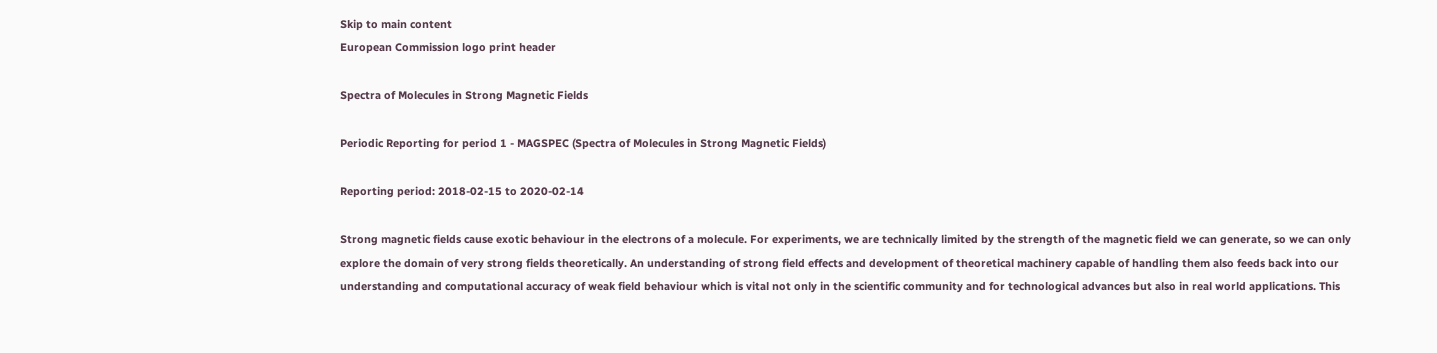Skip to main content
European Commission logo print header

Spectra of Molecules in Strong Magnetic Fields

Periodic Reporting for period 1 - MAGSPEC (Spectra of Molecules in Strong Magnetic Fields)

Reporting period: 2018-02-15 to 2020-02-14

Strong magnetic fields cause exotic behaviour in the electrons of a molecule. For experiments, we are technically limited by the strength of the magnetic field we can generate, so we can only explore the domain of very strong fields theoretically. An understanding of strong field effects and development of theoretical machinery capable of handling them also feeds back into our understanding and computational accuracy of weak field behaviour which is vital not only in the scientific community and for technological advances but also in real world applications. This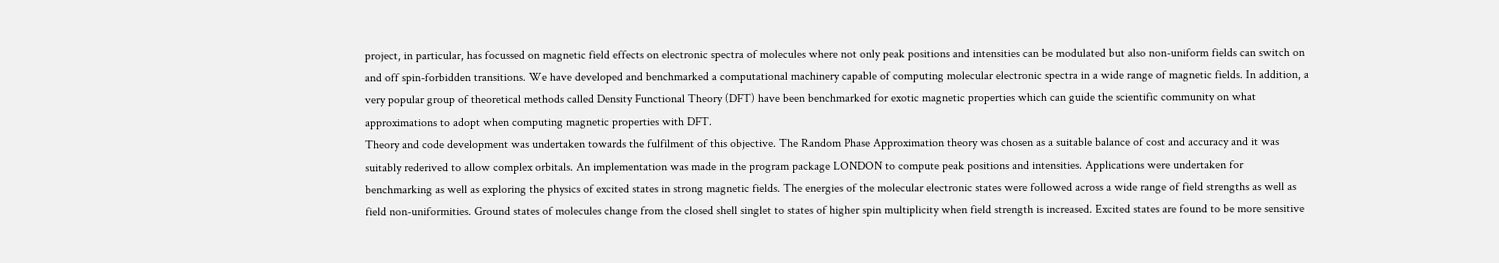project, in particular, has focussed on magnetic field effects on electronic spectra of molecules where not only peak positions and intensities can be modulated but also non-uniform fields can switch on and off spin-forbidden transitions. We have developed and benchmarked a computational machinery capable of computing molecular electronic spectra in a wide range of magnetic fields. In addition, a very popular group of theoretical methods called Density Functional Theory (DFT) have been benchmarked for exotic magnetic properties which can guide the scientific community on what approximations to adopt when computing magnetic properties with DFT.
Theory and code development was undertaken towards the fulfilment of this objective. The Random Phase Approximation theory was chosen as a suitable balance of cost and accuracy and it was suitably rederived to allow complex orbitals. An implementation was made in the program package LONDON to compute peak positions and intensities. Applications were undertaken for benchmarking as well as exploring the physics of excited states in strong magnetic fields. The energies of the molecular electronic states were followed across a wide range of field strengths as well as field non-uniformities. Ground states of molecules change from the closed shell singlet to states of higher spin multiplicity when field strength is increased. Excited states are found to be more sensitive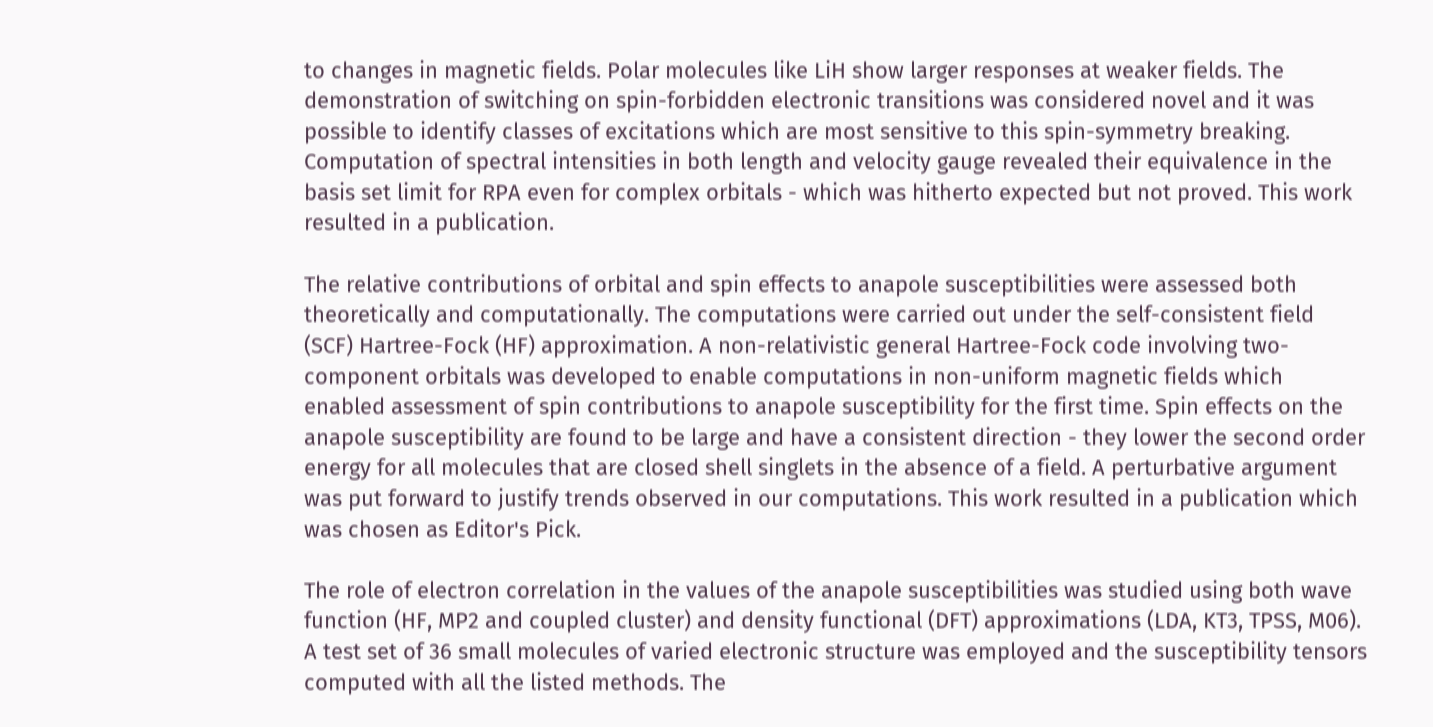to changes in magnetic fields. Polar molecules like LiH show larger responses at weaker fields. The demonstration of switching on spin-forbidden electronic transitions was considered novel and it was possible to identify classes of excitations which are most sensitive to this spin-symmetry breaking. Computation of spectral intensities in both length and velocity gauge revealed their equivalence in the basis set limit for RPA even for complex orbitals - which was hitherto expected but not proved. This work resulted in a publication.

The relative contributions of orbital and spin effects to anapole susceptibilities were assessed both theoretically and computationally. The computations were carried out under the self-consistent field (SCF) Hartree-Fock (HF) approximation. A non-relativistic general Hartree-Fock code involving two-component orbitals was developed to enable computations in non-uniform magnetic fields which enabled assessment of spin contributions to anapole susceptibility for the first time. Spin effects on the anapole susceptibility are found to be large and have a consistent direction - they lower the second order energy for all molecules that are closed shell singlets in the absence of a field. A perturbative argument was put forward to justify trends observed in our computations. This work resulted in a publication which was chosen as Editor's Pick.

The role of electron correlation in the values of the anapole susceptibilities was studied using both wave function (HF, MP2 and coupled cluster) and density functional (DFT) approximations (LDA, KT3, TPSS, M06). A test set of 36 small molecules of varied electronic structure was employed and the susceptibility tensors computed with all the listed methods. The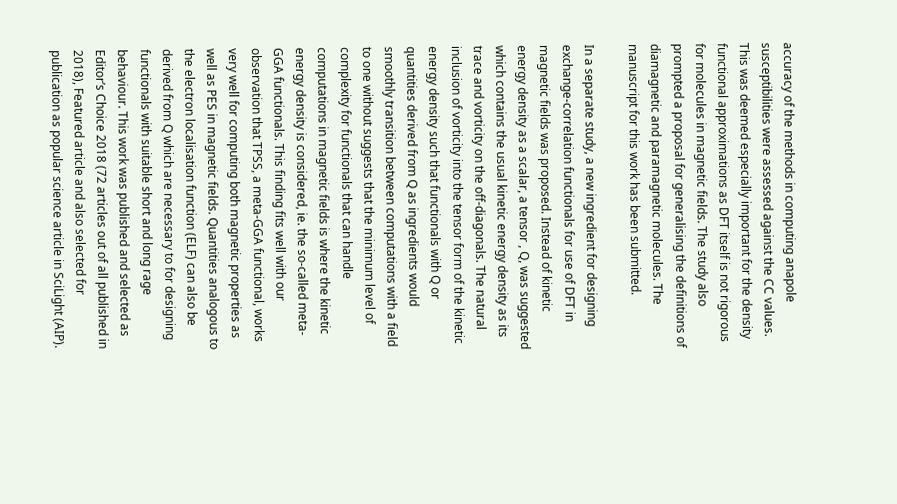accuracy of the methods in computing anapole susceptibilities were assessed against the CC values. This was deemed especially important for the density functional approximations as DFT itself is not rigorous for molecules in magnetic fields. The study also prompted a proposal for generalising the definitions of diamagnetic and paramagnetic molecules. The manuscript for this work has been submitted.

In a separate study, a new ingredient for designing exchange-correlation functionals for use of DFT in magnetic fields was proposed. Instead of kinetic energy density as a scalar, a tensor , Q, was suggested which contains the usual kinetic energy density as its trace and vorticity on the off-diagonals. The natural inclusion of vorticity into the tensor form of the kinetic energy density such that functionals with Q or quantities derived from Q as ingredients would smoothly transition between computations with a field to one without suggests that the minimum level of complexity for functionals that can handle computations in magnetic fields is where the kinetic energy density is considered, ie. the so-called meta-GGA functionals. This finding fits well with our observation that TPSS, a meta-GGA functional, works very well for computing both magnetic properties as well as PES in magnetic fields. Quantities analogous to the electron localisation function (ELF) can also be derived from Q which are necessary to for designing functionals with suitable short and long rage behaviour. This work was published and selected as Editor’s Choice 2018 (72 articles out of all published in 2018), Featured article and also selected for publication as popular science article in SciLight (AIP).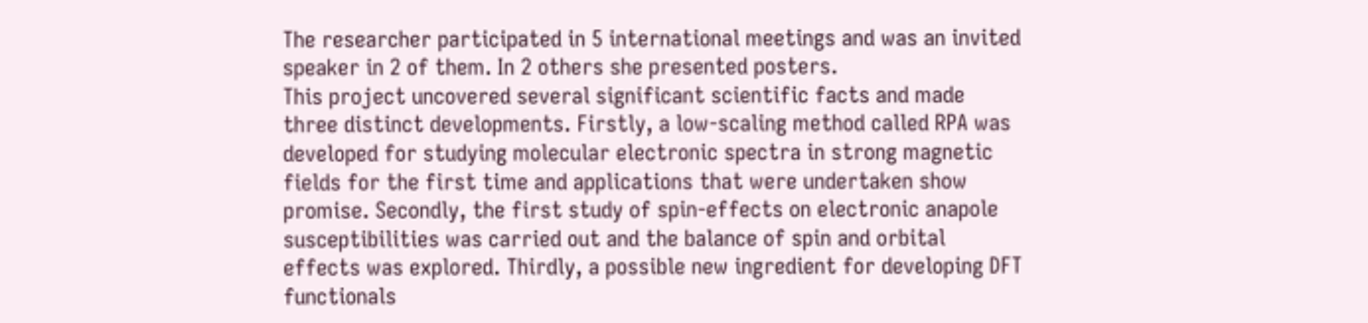The researcher participated in 5 international meetings and was an invited speaker in 2 of them. In 2 others she presented posters.
This project uncovered several significant scientific facts and made three distinct developments. Firstly, a low-scaling method called RPA was developed for studying molecular electronic spectra in strong magnetic fields for the first time and applications that were undertaken show promise. Secondly, the first study of spin-effects on electronic anapole susceptibilities was carried out and the balance of spin and orbital effects was explored. Thirdly, a possible new ingredient for developing DFT functionals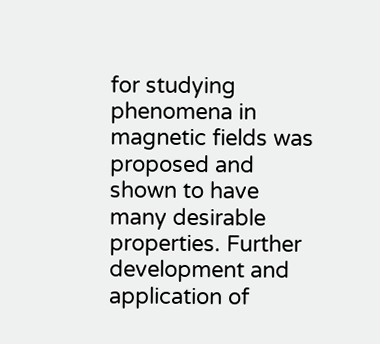for studying phenomena in magnetic fields was proposed and shown to have many desirable properties. Further development and application of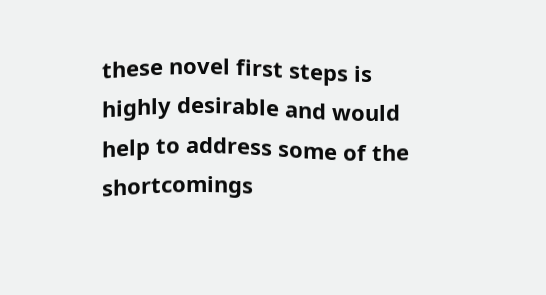these novel first steps is highly desirable and would help to address some of the shortcomings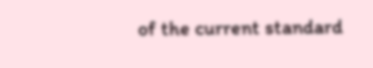of the current standard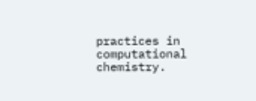practices in computational chemistry.